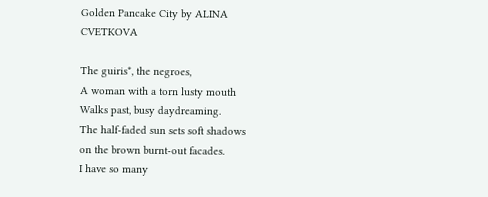Golden Pancake City by ALINA CVETKOVA

The guiris*, the negroes,
A woman with a torn lusty mouth
Walks past, busy daydreaming.
The half-faded sun sets soft shadows
on the brown burnt-out facades.
I have so many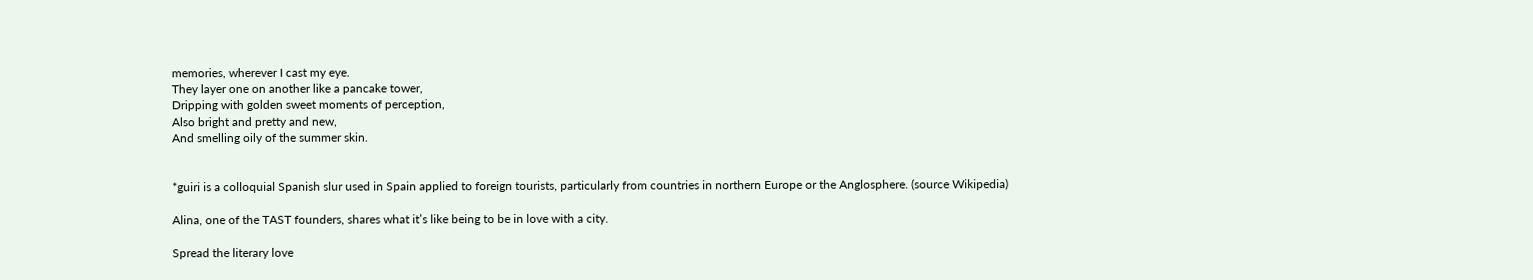memories, wherever I cast my eye.
They layer one on another like a pancake tower,
Dripping with golden sweet moments of perception,
Also bright and pretty and new,
And smelling oily of the summer skin.


*guiri is a colloquial Spanish slur used in Spain applied to foreign tourists, particularly from countries in northern Europe or the Anglosphere. (source Wikipedia)

Alina, one of the TAST founders, shares what it’s like being to be in love with a city.

Spread the literary love